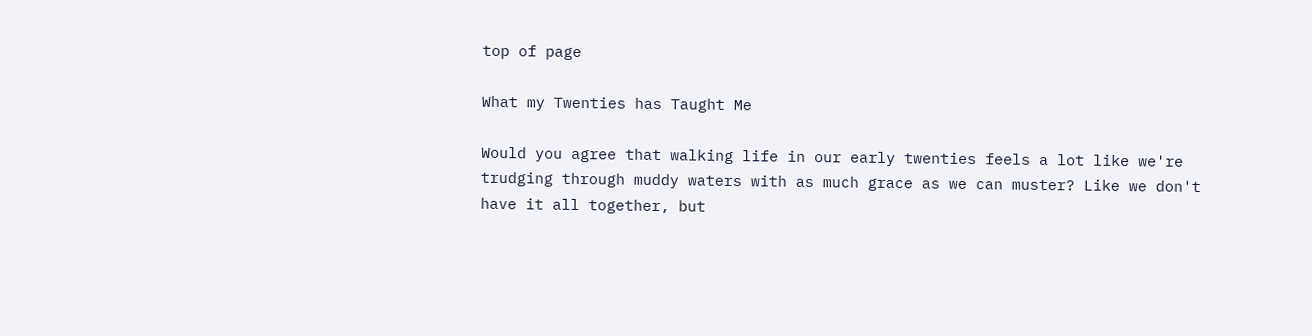top of page

What my Twenties has Taught Me

Would you agree that walking life in our early twenties feels a lot like we're trudging through muddy waters with as much grace as we can muster? Like we don't have it all together, but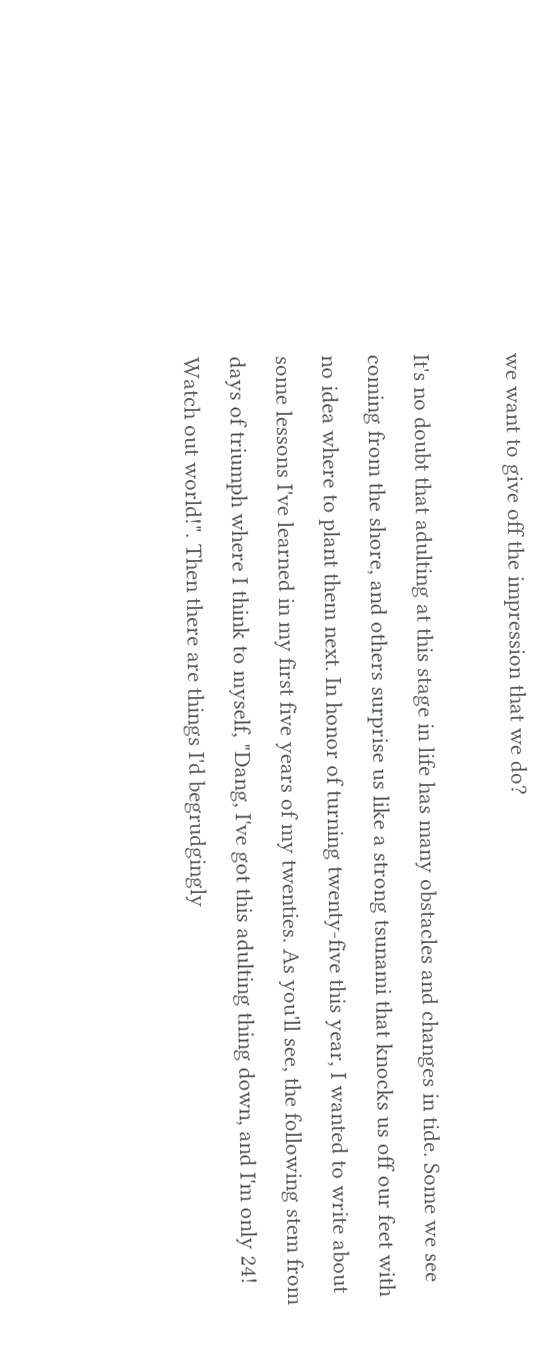we want to give off the impression that we do?

It's no doubt that adulting at this stage in life has many obstacles and changes in tide. Some we see coming from the shore, and others surprise us like a strong tsunami that knocks us off our feet with no idea where to plant them next. In honor of turning twenty-five this year, I wanted to write about some lessons I've learned in my first five years of my twenties. As you'll see, the following stem from days of triumph where I think to myself, "Dang, I've got this adulting thing down, and I'm only 24! Watch out world!". Then there are things I'd begrudgingly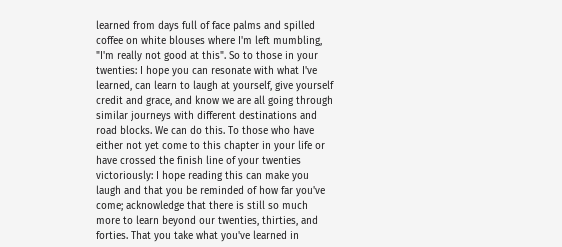learned from days full of face palms and spilled coffee on white blouses where I'm left mumbling, "I'm really not good at this". So to those in your twenties: I hope you can resonate with what I've learned, can learn to laugh at yourself, give yourself credit and grace, and know we are all going through similar journeys with different destinations and road blocks. We can do this. To those who have either not yet come to this chapter in your life or have crossed the finish line of your twenties victoriously: I hope reading this can make you laugh and that you be reminded of how far you've come; acknowledge that there is still so much more to learn beyond our twenties, thirties, and forties. That you take what you've learned in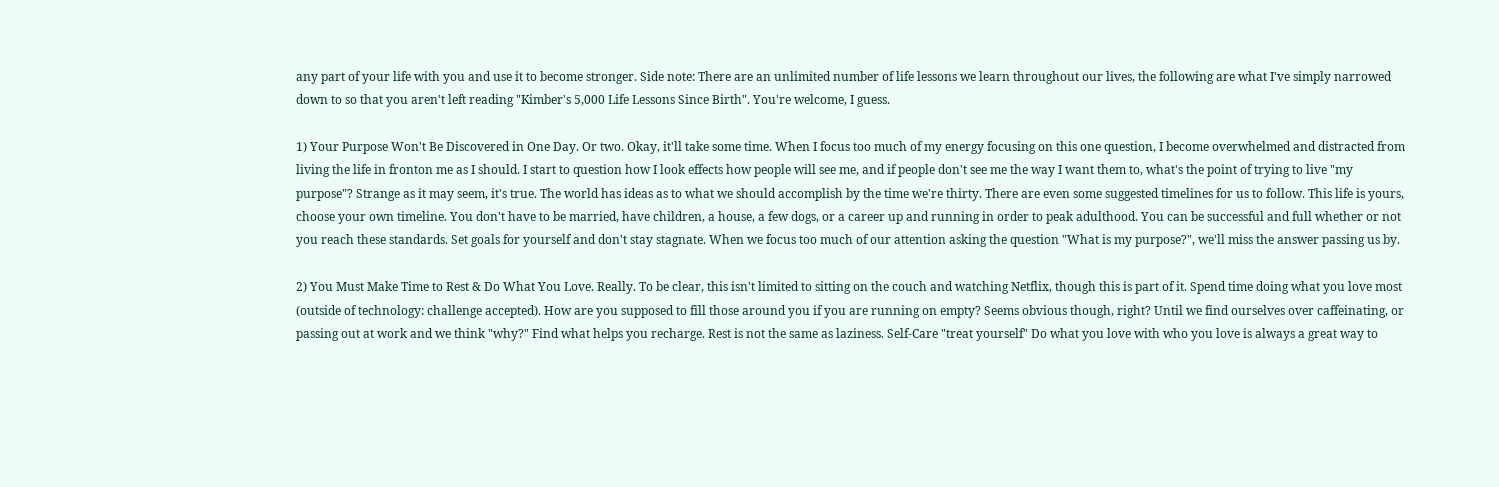any part of your life with you and use it to become stronger. Side note: There are an unlimited number of life lessons we learn throughout our lives, the following are what I've simply narrowed down to so that you aren't left reading "Kimber's 5,000 Life Lessons Since Birth". You're welcome, I guess.

1) Your Purpose Won't Be Discovered in One Day. Or two. Okay, it'll take some time. When I focus too much of my energy focusing on this one question, I become overwhelmed and distracted from living the life in fronton me as I should. I start to question how I look effects how people will see me, and if people don't see me the way I want them to, what's the point of trying to live "my purpose"? Strange as it may seem, it's true. The world has ideas as to what we should accomplish by the time we're thirty. There are even some suggested timelines for us to follow. This life is yours, choose your own timeline. You don't have to be married, have children, a house, a few dogs, or a career up and running in order to peak adulthood. You can be successful and full whether or not you reach these standards. Set goals for yourself and don't stay stagnate. When we focus too much of our attention asking the question "What is my purpose?", we'll miss the answer passing us by.

2) You Must Make Time to Rest & Do What You Love. Really. To be clear, this isn't limited to sitting on the couch and watching Netflix, though this is part of it. Spend time doing what you love most (outside of technology: challenge accepted). How are you supposed to fill those around you if you are running on empty? Seems obvious though, right? Until we find ourselves over caffeinating, or passing out at work and we think "why?" Find what helps you recharge. Rest is not the same as laziness. Self-Care "treat yourself" Do what you love with who you love is always a great way to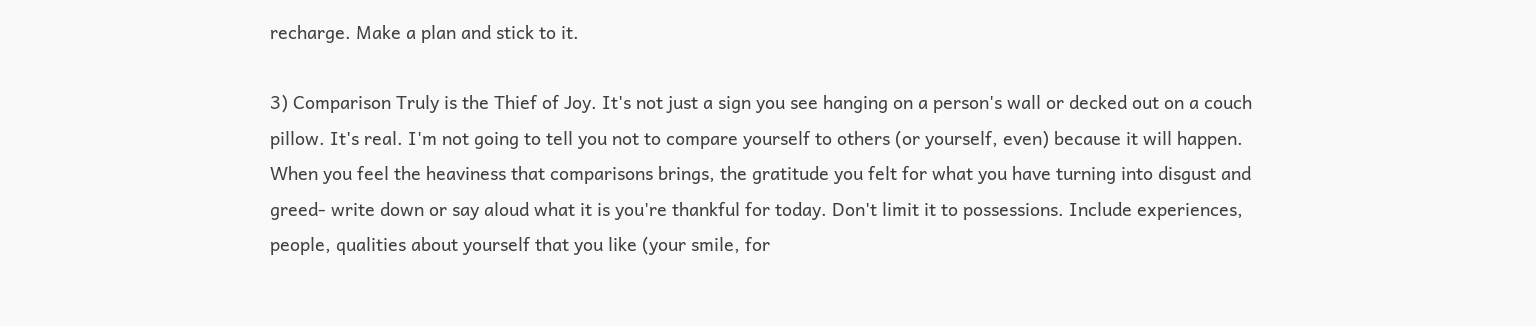recharge. Make a plan and stick to it.

3) Comparison Truly is the Thief of Joy. It's not just a sign you see hanging on a person's wall or decked out on a couch pillow. It's real. I'm not going to tell you not to compare yourself to others (or yourself, even) because it will happen. When you feel the heaviness that comparisons brings, the gratitude you felt for what you have turning into disgust and greed- write down or say aloud what it is you're thankful for today. Don't limit it to possessions. Include experiences, people, qualities about yourself that you like (your smile, for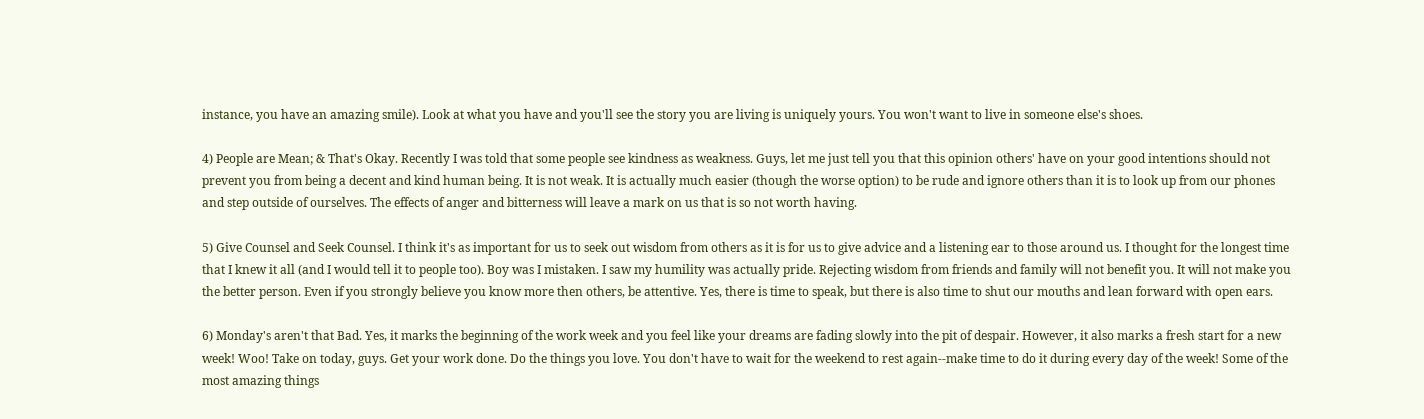instance, you have an amazing smile). Look at what you have and you'll see the story you are living is uniquely yours. You won't want to live in someone else's shoes.

4) People are Mean; & That's Okay. Recently I was told that some people see kindness as weakness. Guys, let me just tell you that this opinion others' have on your good intentions should not prevent you from being a decent and kind human being. It is not weak. It is actually much easier (though the worse option) to be rude and ignore others than it is to look up from our phones and step outside of ourselves. The effects of anger and bitterness will leave a mark on us that is so not worth having.

5) Give Counsel and Seek Counsel. I think it's as important for us to seek out wisdom from others as it is for us to give advice and a listening ear to those around us. I thought for the longest time that I knew it all (and I would tell it to people too). Boy was I mistaken. I saw my humility was actually pride. Rejecting wisdom from friends and family will not benefit you. It will not make you the better person. Even if you strongly believe you know more then others, be attentive. Yes, there is time to speak, but there is also time to shut our mouths and lean forward with open ears.

6) Monday's aren't that Bad. Yes, it marks the beginning of the work week and you feel like your dreams are fading slowly into the pit of despair. However, it also marks a fresh start for a new week! Woo! Take on today, guys. Get your work done. Do the things you love. You don't have to wait for the weekend to rest again--make time to do it during every day of the week! Some of the most amazing things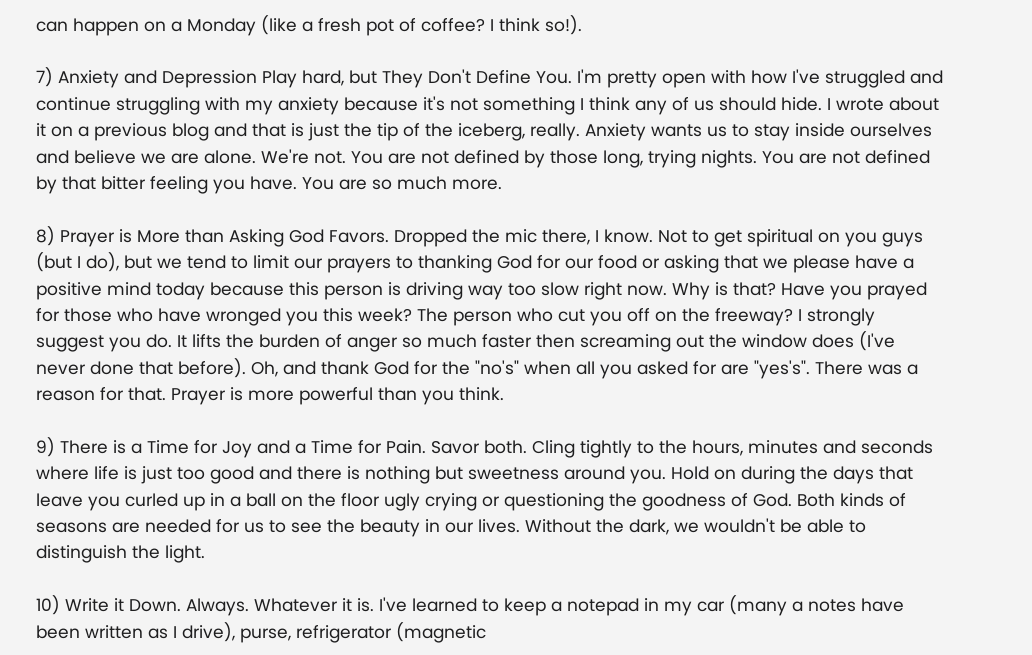can happen on a Monday (like a fresh pot of coffee? I think so!).

7) Anxiety and Depression Play hard, but They Don't Define You. I'm pretty open with how I've struggled and continue struggling with my anxiety because it's not something I think any of us should hide. I wrote about it on a previous blog and that is just the tip of the iceberg, really. Anxiety wants us to stay inside ourselves and believe we are alone. We're not. You are not defined by those long, trying nights. You are not defined by that bitter feeling you have. You are so much more.

8) Prayer is More than Asking God Favors. Dropped the mic there, I know. Not to get spiritual on you guys (but I do), but we tend to limit our prayers to thanking God for our food or asking that we please have a positive mind today because this person is driving way too slow right now. Why is that? Have you prayed for those who have wronged you this week? The person who cut you off on the freeway? I strongly suggest you do. It lifts the burden of anger so much faster then screaming out the window does (I've never done that before). Oh, and thank God for the "no's" when all you asked for are "yes's". There was a reason for that. Prayer is more powerful than you think.

9) There is a Time for Joy and a Time for Pain. Savor both. Cling tightly to the hours, minutes and seconds where life is just too good and there is nothing but sweetness around you. Hold on during the days that leave you curled up in a ball on the floor ugly crying or questioning the goodness of God. Both kinds of seasons are needed for us to see the beauty in our lives. Without the dark, we wouldn't be able to distinguish the light.

10) Write it Down. Always. Whatever it is. I've learned to keep a notepad in my car (many a notes have been written as I drive), purse, refrigerator (magnetic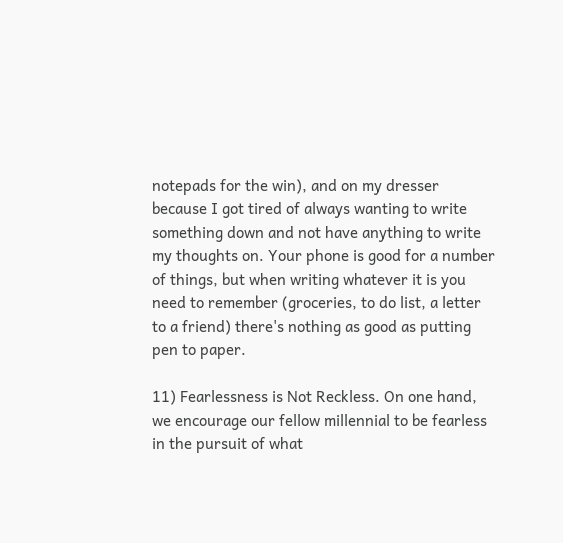notepads for the win), and on my dresser because I got tired of always wanting to write something down and not have anything to write my thoughts on. Your phone is good for a number of things, but when writing whatever it is you need to remember (groceries, to do list, a letter to a friend) there's nothing as good as putting pen to paper.

11) Fearlessness is Not Reckless. On one hand, we encourage our fellow millennial to be fearless in the pursuit of what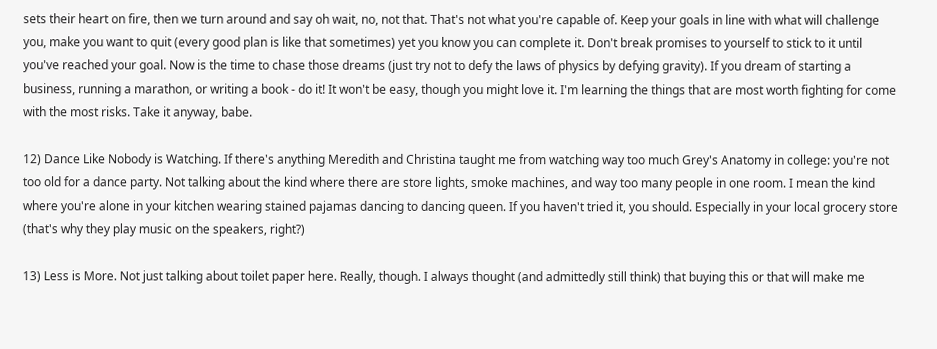sets their heart on fire, then we turn around and say oh wait, no, not that. That's not what you're capable of. Keep your goals in line with what will challenge you, make you want to quit (every good plan is like that sometimes) yet you know you can complete it. Don't break promises to yourself to stick to it until you've reached your goal. Now is the time to chase those dreams (just try not to defy the laws of physics by defying gravity). If you dream of starting a business, running a marathon, or writing a book - do it! It won't be easy, though you might love it. I'm learning the things that are most worth fighting for come with the most risks. Take it anyway, babe.

12) Dance Like Nobody is Watching. If there's anything Meredith and Christina taught me from watching way too much Grey's Anatomy in college: you're not too old for a dance party. Not talking about the kind where there are store lights, smoke machines, and way too many people in one room. I mean the kind where you're alone in your kitchen wearing stained pajamas dancing to dancing queen. If you haven't tried it, you should. Especially in your local grocery store (that's why they play music on the speakers, right?)

13) Less is More. Not just talking about toilet paper here. Really, though. I always thought (and admittedly still think) that buying this or that will make me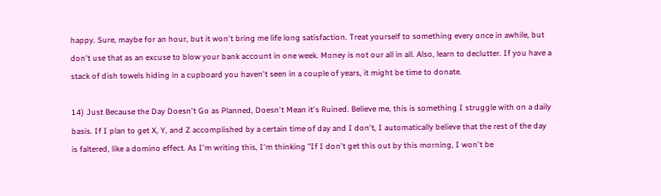happy. Sure, maybe for an hour, but it won't bring me life long satisfaction. Treat yourself to something every once in awhile, but don't use that as an excuse to blow your bank account in one week. Money is not our all in all. Also, learn to declutter. If you have a stack of dish towels hiding in a cupboard you haven't seen in a couple of years, it might be time to donate.

14) Just Because the Day Doesn't Go as Planned, Doesn't Mean it's Ruined. Believe me, this is something I struggle with on a daily basis. If I plan to get X, Y, and Z accomplished by a certain time of day and I don't, I automatically believe that the rest of the day is faltered, like a domino effect. As I'm writing this, I'm thinking "If I don't get this out by this morning, I won't be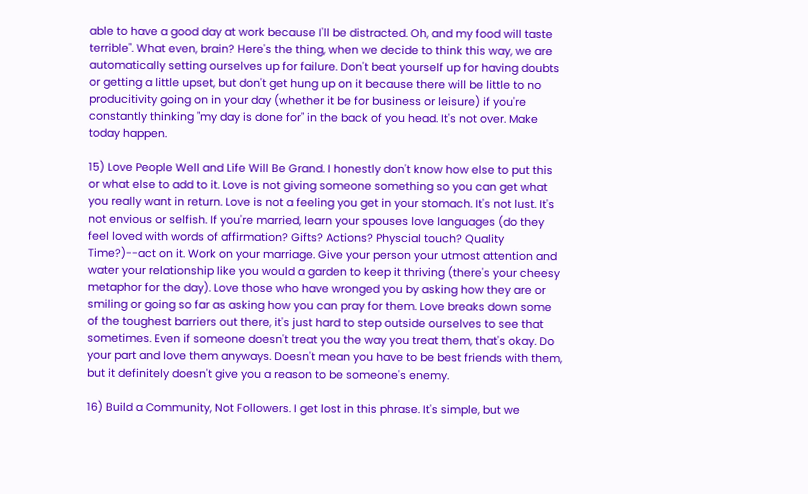able to have a good day at work because I'll be distracted. Oh, and my food will taste terrible". What even, brain? Here's the thing, when we decide to think this way, we are automatically setting ourselves up for failure. Don't beat yourself up for having doubts or getting a little upset, but don't get hung up on it because there will be little to no producitivity going on in your day (whether it be for business or leisure) if you're constantly thinking "my day is done for" in the back of you head. It's not over. Make today happen.

15) Love People Well and Life Will Be Grand. I honestly don't know how else to put this or what else to add to it. Love is not giving someone something so you can get what you really want in return. Love is not a feeling you get in your stomach. It's not lust. It's not envious or selfish. If you're married, learn your spouses love languages (do they feel loved with words of affirmation? Gifts? Actions? Physcial touch? Quality Time?)--act on it. Work on your marriage. Give your person your utmost attention and water your relationship like you would a garden to keep it thriving (there's your cheesy metaphor for the day). Love those who have wronged you by asking how they are or smiling or going so far as asking how you can pray for them. Love breaks down some of the toughest barriers out there, it's just hard to step outside ourselves to see that sometimes. Even if someone doesn't treat you the way you treat them, that's okay. Do your part and love them anyways. Doesn't mean you have to be best friends with them, but it definitely doesn't give you a reason to be someone's enemy.

16) Build a Community, Not Followers. I get lost in this phrase. It's simple, but we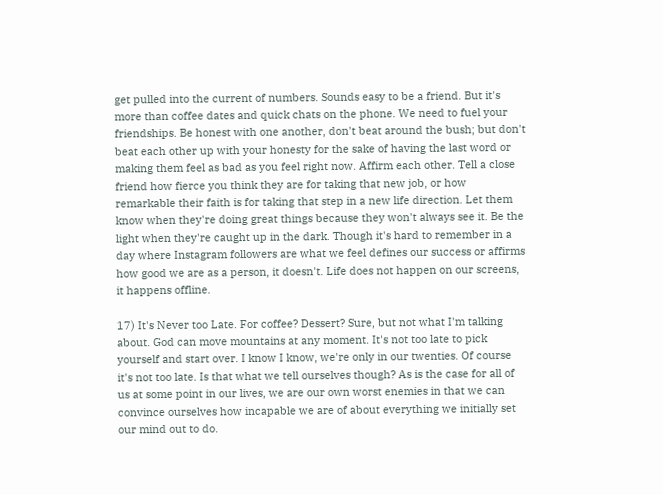get pulled into the current of numbers. Sounds easy to be a friend. But it's more than coffee dates and quick chats on the phone. We need to fuel your friendships. Be honest with one another, don't beat around the bush; but don't beat each other up with your honesty for the sake of having the last word or making them feel as bad as you feel right now. Affirm each other. Tell a close friend how fierce you think they are for taking that new job, or how remarkable their faith is for taking that step in a new life direction. Let them know when they're doing great things because they won't always see it. Be the light when they're caught up in the dark. Though it's hard to remember in a day where Instagram followers are what we feel defines our success or affirms how good we are as a person, it doesn't. Life does not happen on our screens, it happens offline.

17) It's Never too Late. For coffee? Dessert? Sure, but not what I'm talking about. God can move mountains at any moment. It's not too late to pick yourself and start over. I know I know, we're only in our twenties. Of course it's not too late. Is that what we tell ourselves though? As is the case for all of us at some point in our lives, we are our own worst enemies in that we can convince ourselves how incapable we are of about everything we initially set our mind out to do.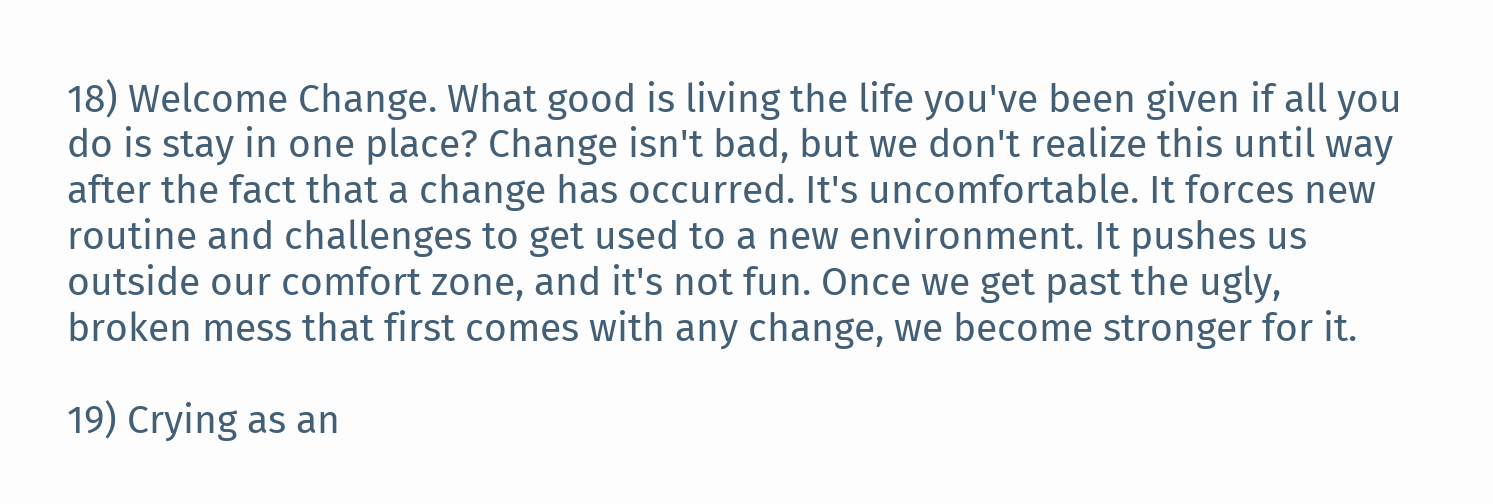18) Welcome Change. What good is living the life you've been given if all you do is stay in one place? Change isn't bad, but we don't realize this until way after the fact that a change has occurred. It's uncomfortable. It forces new routine and challenges to get used to a new environment. It pushes us outside our comfort zone, and it's not fun. Once we get past the ugly, broken mess that first comes with any change, we become stronger for it.

19) Crying as an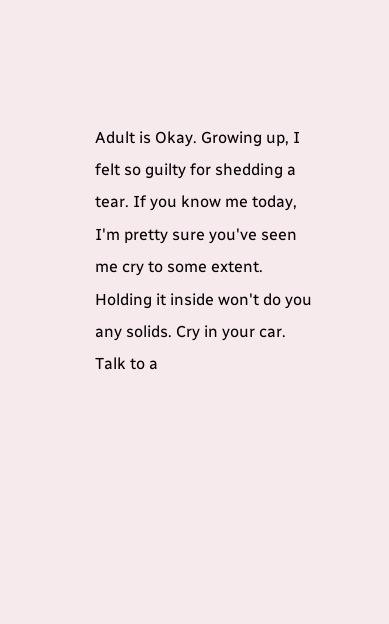Adult is Okay. Growing up, I felt so guilty for shedding a tear. If you know me today, I'm pretty sure you've seen me cry to some extent. Holding it inside won't do you any solids. Cry in your car. Talk to a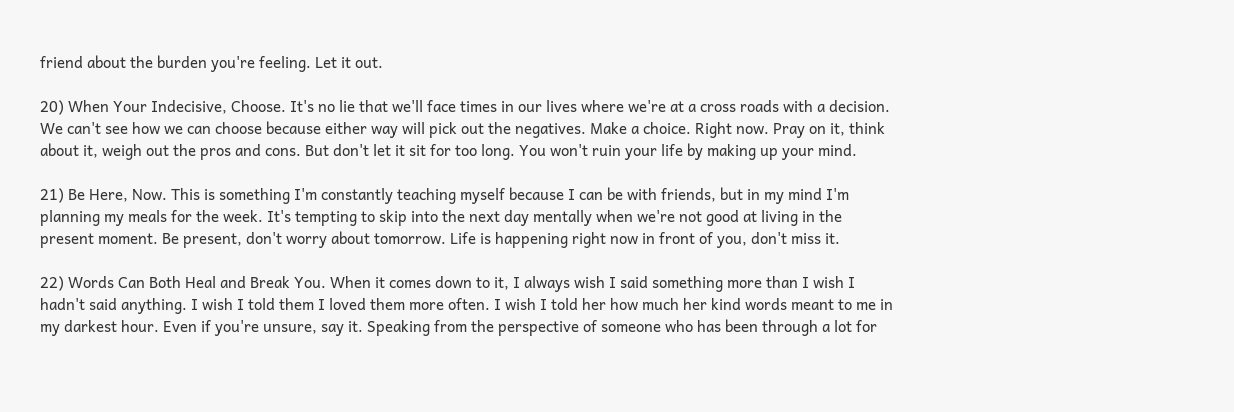friend about the burden you're feeling. Let it out.

20) When Your Indecisive, Choose. It's no lie that we'll face times in our lives where we're at a cross roads with a decision. We can't see how we can choose because either way will pick out the negatives. Make a choice. Right now. Pray on it, think about it, weigh out the pros and cons. But don't let it sit for too long. You won't ruin your life by making up your mind.

21) Be Here, Now. This is something I'm constantly teaching myself because I can be with friends, but in my mind I'm planning my meals for the week. It's tempting to skip into the next day mentally when we're not good at living in the present moment. Be present, don't worry about tomorrow. Life is happening right now in front of you, don't miss it.

22) Words Can Both Heal and Break You. When it comes down to it, I always wish I said something more than I wish I hadn't said anything. I wish I told them I loved them more often. I wish I told her how much her kind words meant to me in my darkest hour. Even if you're unsure, say it. Speaking from the perspective of someone who has been through a lot for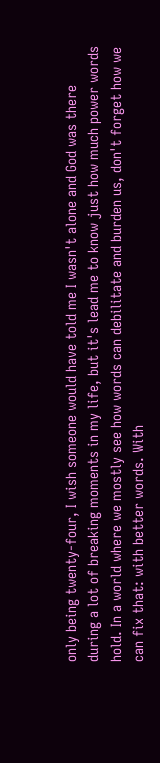only being twenty-four, I wish someone would have told me I wasn't alone and God was there during a lot of breaking moments in my life, but it's lead me to know just how much power words hold. In a world where we mostly see how words can debilitate and burden us, don't forget how we can fix that: with better words. With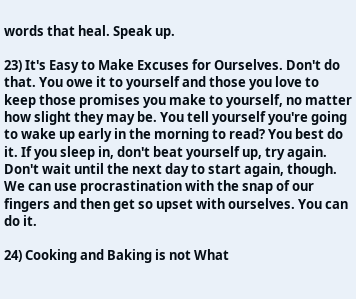words that heal. Speak up.

23) It's Easy to Make Excuses for Ourselves. Don't do that. You owe it to yourself and those you love to keep those promises you make to yourself, no matter how slight they may be. You tell yourself you're going to wake up early in the morning to read? You best do it. If you sleep in, don't beat yourself up, try again. Don't wait until the next day to start again, though. We can use procrastination with the snap of our fingers and then get so upset with ourselves. You can do it.

24) Cooking and Baking is not What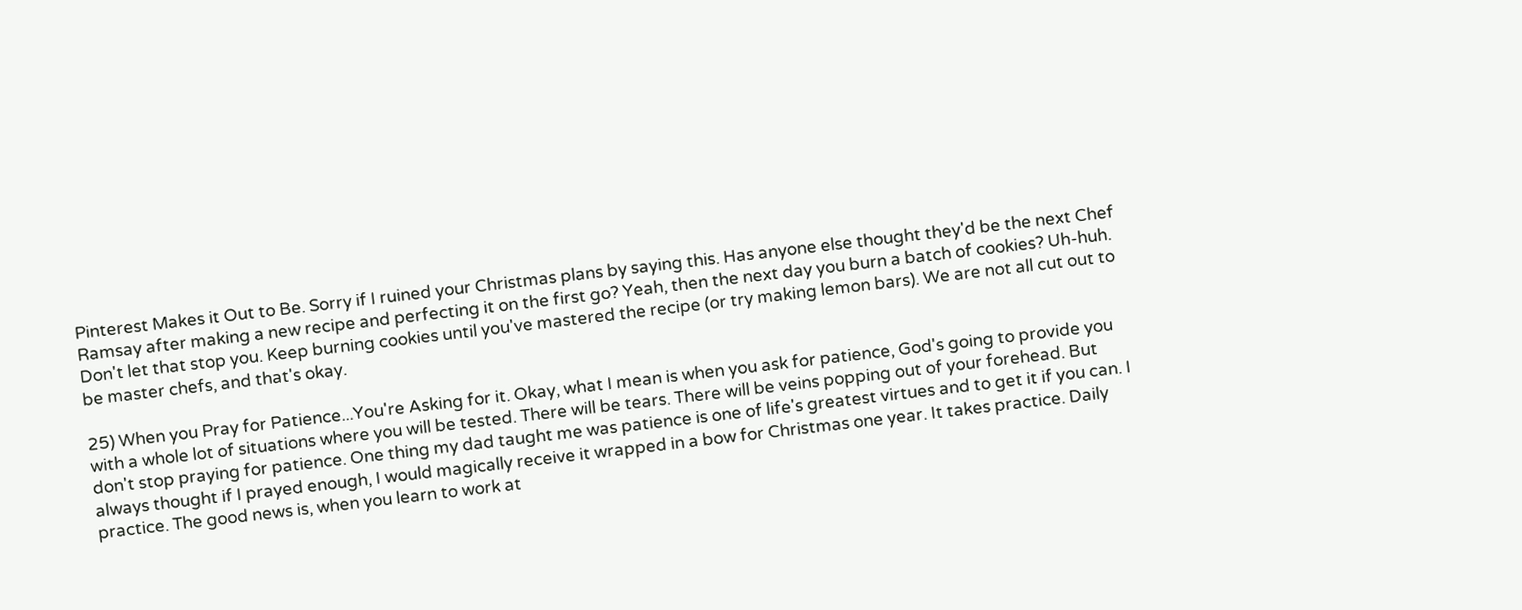Pinterest Makes it Out to Be. Sorry if I ruined your Christmas plans by saying this. Has anyone else thought they'd be the next Chef Ramsay after making a new recipe and perfecting it on the first go? Yeah, then the next day you burn a batch of cookies? Uh-huh. Don't let that stop you. Keep burning cookies until you've mastered the recipe (or try making lemon bars). We are not all cut out to be master chefs, and that's okay.

25) When you Pray for Patience...You're Asking for it. Okay, what I mean is when you ask for patience, God's going to provide you with a whole lot of situations where you will be tested. There will be tears. There will be veins popping out of your forehead. But don't stop praying for patience. One thing my dad taught me was patience is one of life's greatest virtues and to get it if you can. I always thought if I prayed enough, I would magically receive it wrapped in a bow for Christmas one year. It takes practice. Daily practice. The good news is, when you learn to work at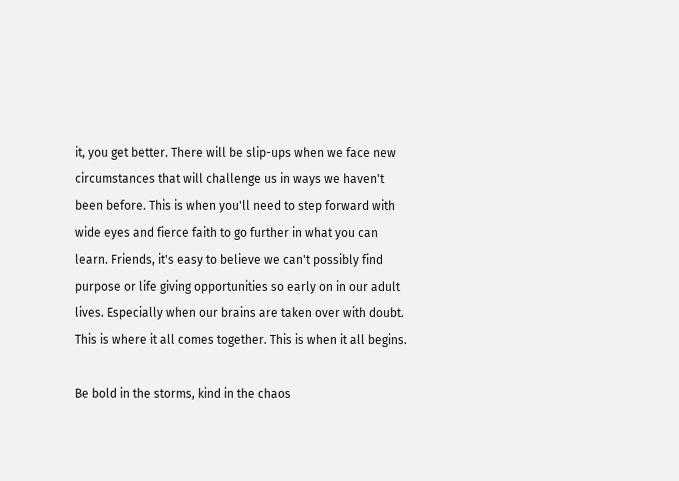it, you get better. There will be slip-ups when we face new circumstances that will challenge us in ways we haven't been before. This is when you'll need to step forward with wide eyes and fierce faith to go further in what you can learn. Friends, it's easy to believe we can't possibly find purpose or life giving opportunities so early on in our adult lives. Especially when our brains are taken over with doubt. This is where it all comes together. This is when it all begins.

Be bold in the storms, kind in the chaos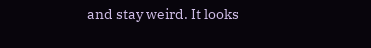and stay weird. It looks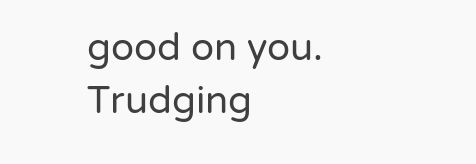good on you. Trudging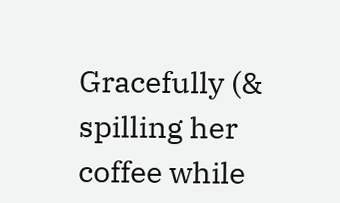Gracefully (& spilling her coffee while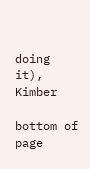doing it), Kimber

bottom of page